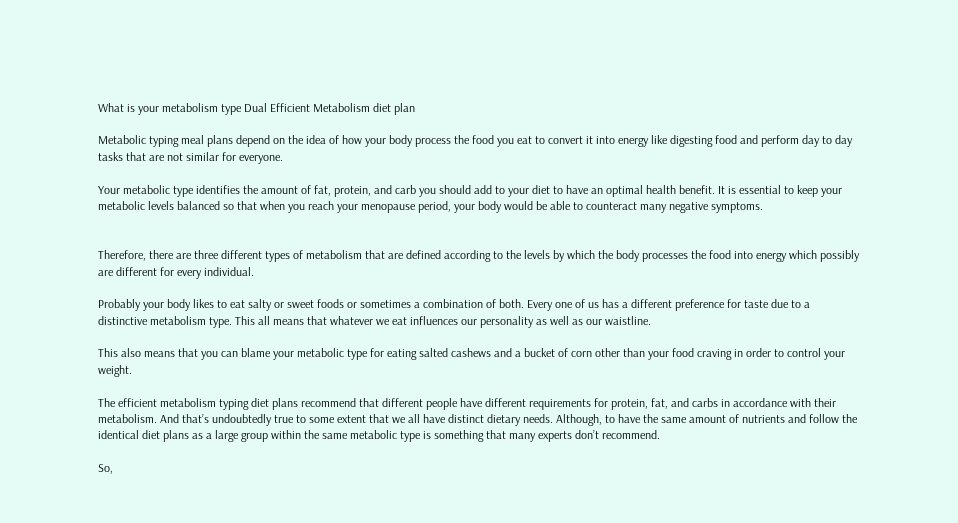What is your metabolism type Dual Efficient Metabolism diet plan

Metabolic typing meal plans depend on the idea of how your body process the food you eat to convert it into energy like digesting food and perform day to day tasks that are not similar for everyone.

Your metabolic type identifies the amount of fat, protein, and carb you should add to your diet to have an optimal health benefit. It is essential to keep your metabolic levels balanced so that when you reach your menopause period, your body would be able to counteract many negative symptoms.


Therefore, there are three different types of metabolism that are defined according to the levels by which the body processes the food into energy which possibly are different for every individual.

Probably your body likes to eat salty or sweet foods or sometimes a combination of both. Every one of us has a different preference for taste due to a distinctive metabolism type. This all means that whatever we eat influences our personality as well as our waistline.

This also means that you can blame your metabolic type for eating salted cashews and a bucket of corn other than your food craving in order to control your weight.

The efficient metabolism typing diet plans recommend that different people have different requirements for protein, fat, and carbs in accordance with their metabolism. And that’s undoubtedly true to some extent that we all have distinct dietary needs. Although, to have the same amount of nutrients and follow the identical diet plans as a large group within the same metabolic type is something that many experts don’t recommend.

So,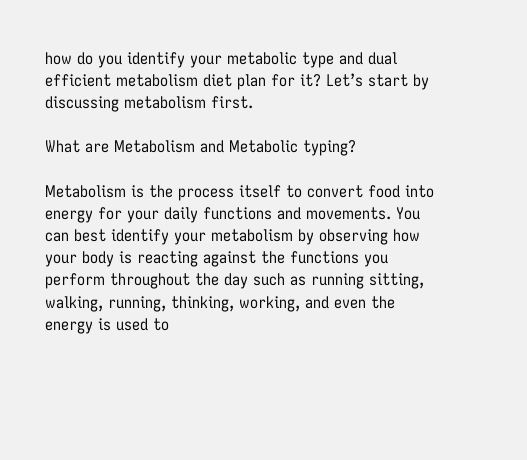how do you identify your metabolic type and dual efficient metabolism diet plan for it? Let’s start by discussing metabolism first.

What are Metabolism and Metabolic typing?

Metabolism is the process itself to convert food into energy for your daily functions and movements. You can best identify your metabolism by observing how your body is reacting against the functions you perform throughout the day such as running sitting, walking, running, thinking, working, and even the energy is used to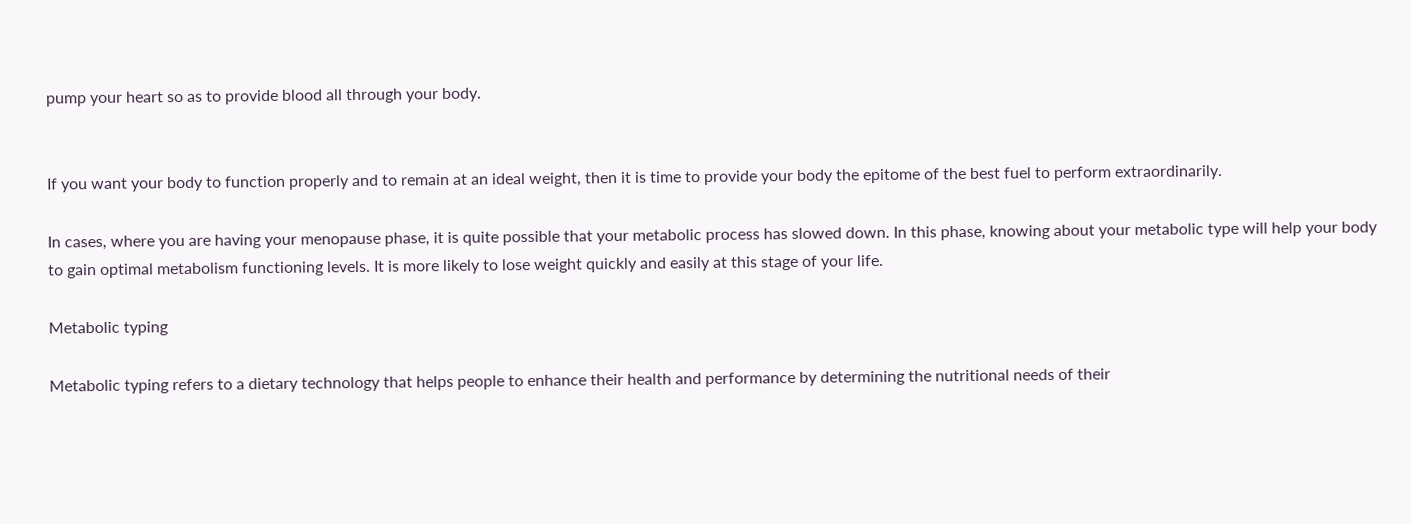pump your heart so as to provide blood all through your body.


If you want your body to function properly and to remain at an ideal weight, then it is time to provide your body the epitome of the best fuel to perform extraordinarily.

In cases, where you are having your menopause phase, it is quite possible that your metabolic process has slowed down. In this phase, knowing about your metabolic type will help your body to gain optimal metabolism functioning levels. It is more likely to lose weight quickly and easily at this stage of your life.

Metabolic typing

Metabolic typing refers to a dietary technology that helps people to enhance their health and performance by determining the nutritional needs of their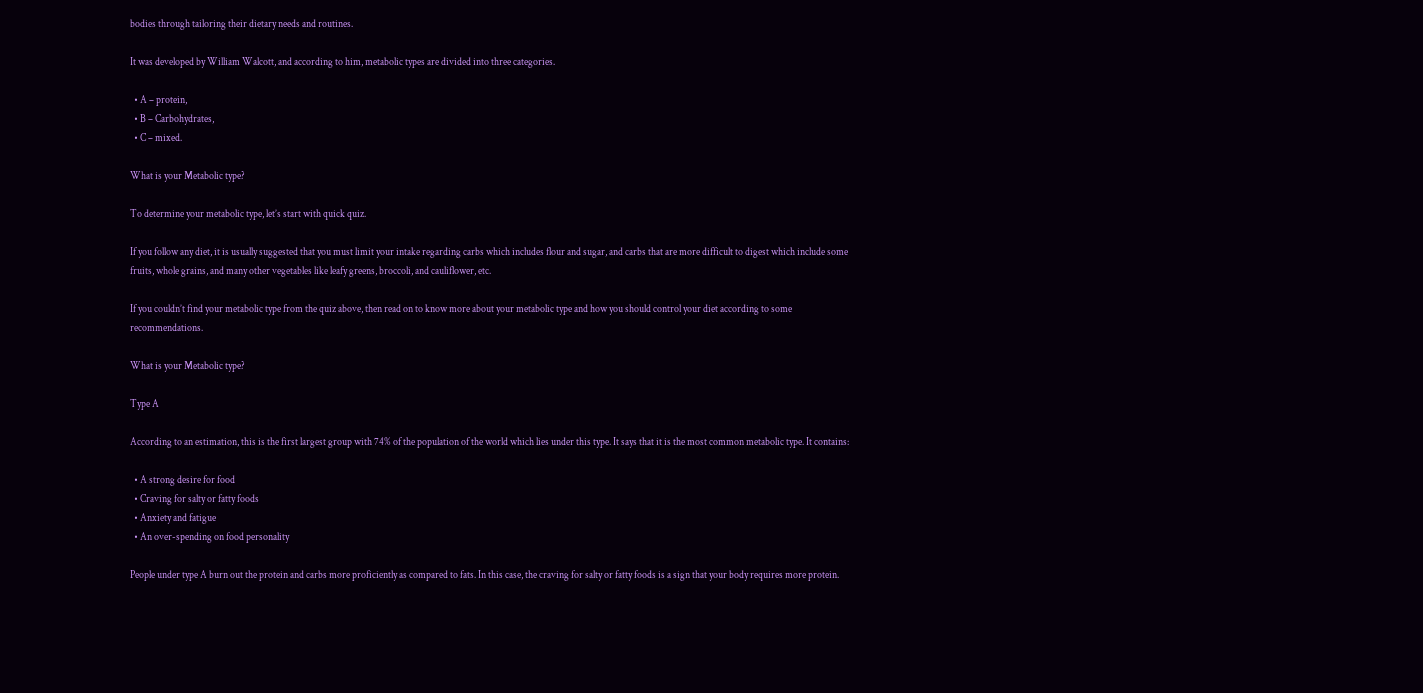bodies through tailoring their dietary needs and routines.

It was developed by William Walcott, and according to him, metabolic types are divided into three categories.

  • A – protein,
  • B – Carbohydrates,
  • C – mixed.

What is your Metabolic type?

To determine your metabolic type, let’s start with quick quiz.

If you follow any diet, it is usually suggested that you must limit your intake regarding carbs which includes flour and sugar, and carbs that are more difficult to digest which include some fruits, whole grains, and many other vegetables like leafy greens, broccoli, and cauliflower, etc.

If you couldn’t find your metabolic type from the quiz above, then read on to know more about your metabolic type and how you should control your diet according to some recommendations.

What is your Metabolic type?

Type A

According to an estimation, this is the first largest group with 74% of the population of the world which lies under this type. It says that it is the most common metabolic type. It contains:

  • A strong desire for food
  • Craving for salty or fatty foods
  • Anxiety and fatigue
  • An over-spending on food personality

People under type A burn out the protein and carbs more proficiently as compared to fats. In this case, the craving for salty or fatty foods is a sign that your body requires more protein.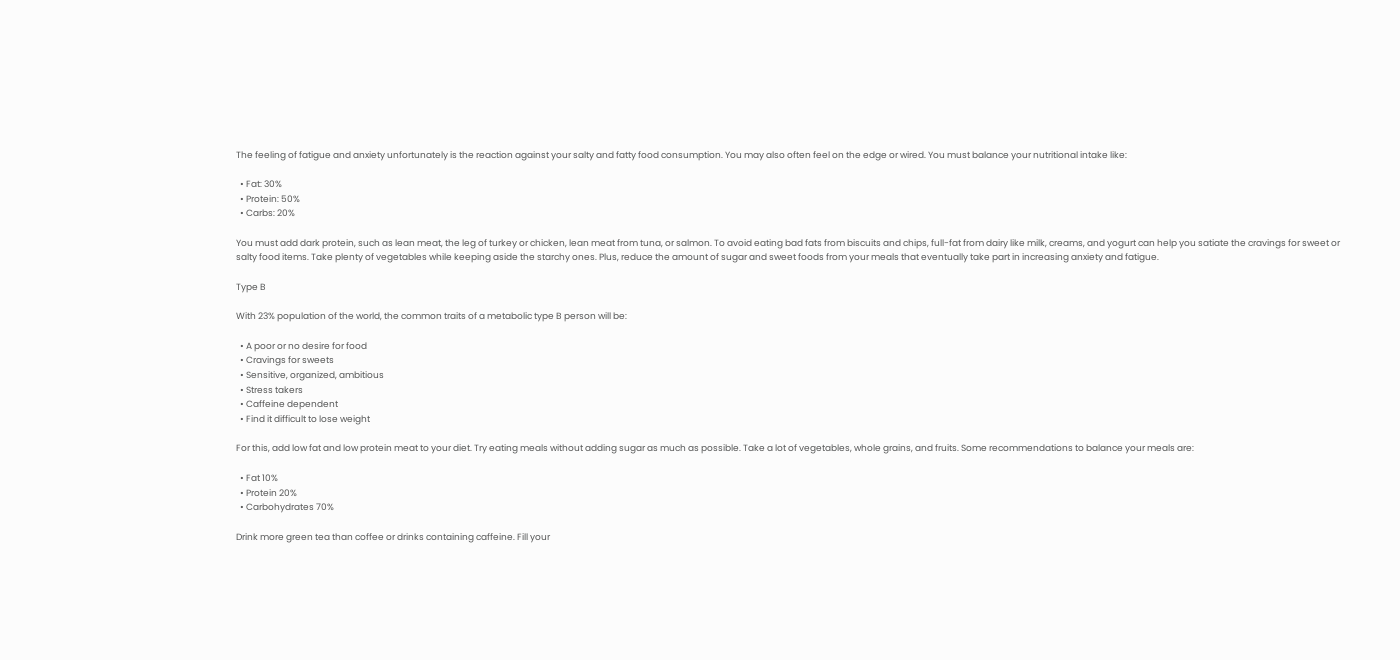The feeling of fatigue and anxiety unfortunately is the reaction against your salty and fatty food consumption. You may also often feel on the edge or wired. You must balance your nutritional intake like:

  • Fat: 30%
  • Protein: 50%
  • Carbs: 20%

You must add dark protein, such as lean meat, the leg of turkey or chicken, lean meat from tuna, or salmon. To avoid eating bad fats from biscuits and chips, full-fat from dairy like milk, creams, and yogurt can help you satiate the cravings for sweet or salty food items. Take plenty of vegetables while keeping aside the starchy ones. Plus, reduce the amount of sugar and sweet foods from your meals that eventually take part in increasing anxiety and fatigue.

Type B

With 23% population of the world, the common traits of a metabolic type B person will be:

  • A poor or no desire for food
  • Cravings for sweets
  • Sensitive, organized, ambitious
  • Stress takers
  • Caffeine dependent
  • Find it difficult to lose weight

For this, add low fat and low protein meat to your diet. Try eating meals without adding sugar as much as possible. Take a lot of vegetables, whole grains, and fruits. Some recommendations to balance your meals are:

  • Fat 10%
  • Protein 20%
  • Carbohydrates 70%

Drink more green tea than coffee or drinks containing caffeine. Fill your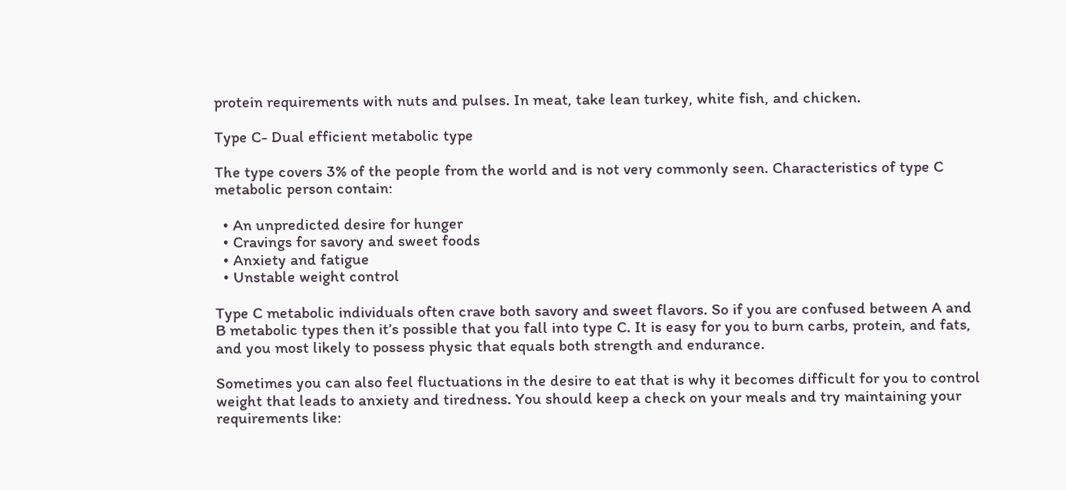protein requirements with nuts and pulses. In meat, take lean turkey, white fish, and chicken.

Type C- Dual efficient metabolic type

The type covers 3% of the people from the world and is not very commonly seen. Characteristics of type C metabolic person contain:

  • An unpredicted desire for hunger
  • Cravings for savory and sweet foods
  • Anxiety and fatigue
  • Unstable weight control

Type C metabolic individuals often crave both savory and sweet flavors. So if you are confused between A and B metabolic types then it’s possible that you fall into type C. It is easy for you to burn carbs, protein, and fats, and you most likely to possess physic that equals both strength and endurance.

Sometimes you can also feel fluctuations in the desire to eat that is why it becomes difficult for you to control weight that leads to anxiety and tiredness. You should keep a check on your meals and try maintaining your requirements like: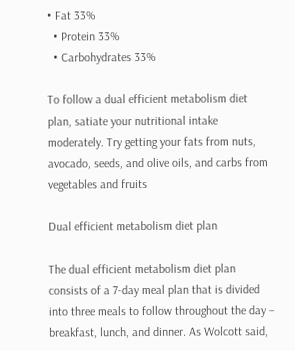• Fat 33%
  • Protein 33%
  • Carbohydrates 33%

To follow a dual efficient metabolism diet plan, satiate your nutritional intake moderately. Try getting your fats from nuts, avocado, seeds, and olive oils, and carbs from vegetables and fruits

Dual efficient metabolism diet plan

The dual efficient metabolism diet plan consists of a 7-day meal plan that is divided into three meals to follow throughout the day – breakfast, lunch, and dinner. As Wolcott said,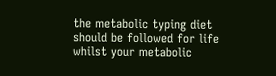the metabolic typing diet should be followed for life whilst your metabolic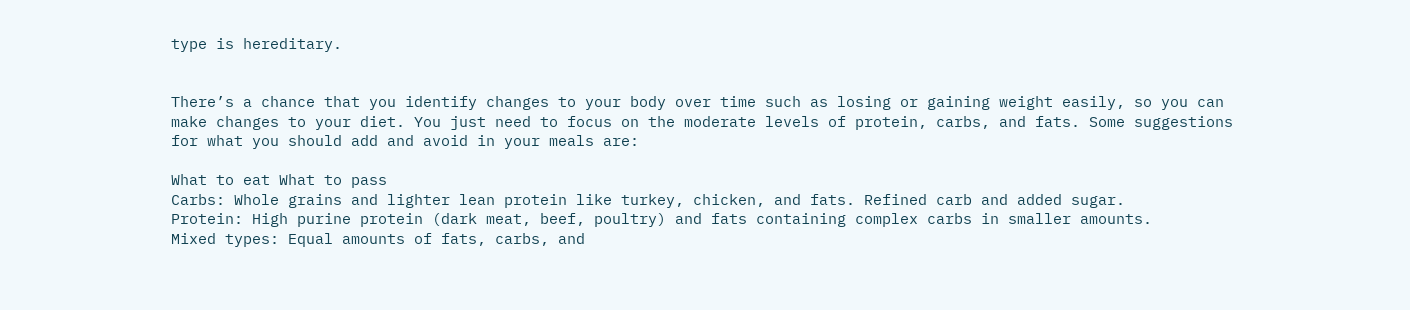type is hereditary.


There’s a chance that you identify changes to your body over time such as losing or gaining weight easily, so you can make changes to your diet. You just need to focus on the moderate levels of protein, carbs, and fats. Some suggestions for what you should add and avoid in your meals are:

What to eat What to pass
Carbs: Whole grains and lighter lean protein like turkey, chicken, and fats. Refined carb and added sugar.
Protein: High purine protein (dark meat, beef, poultry) and fats containing complex carbs in smaller amounts.
Mixed types: Equal amounts of fats, carbs, and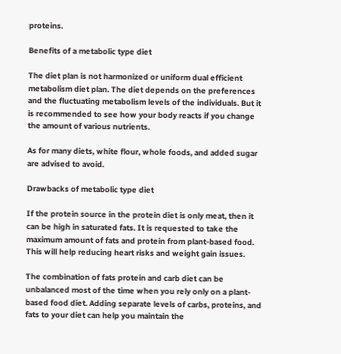proteins.

Benefits of a metabolic type diet

The diet plan is not harmonized or uniform dual efficient metabolism diet plan. The diet depends on the preferences and the fluctuating metabolism levels of the individuals. But it is recommended to see how your body reacts if you change the amount of various nutrients.

As for many diets, white flour, whole foods, and added sugar are advised to avoid.

Drawbacks of metabolic type diet

If the protein source in the protein diet is only meat, then it can be high in saturated fats. It is requested to take the maximum amount of fats and protein from plant-based food. This will help reducing heart risks and weight gain issues.

The combination of fats protein and carb diet can be unbalanced most of the time when you rely only on a plant-based food diet. Adding separate levels of carbs, proteins, and fats to your diet can help you maintain the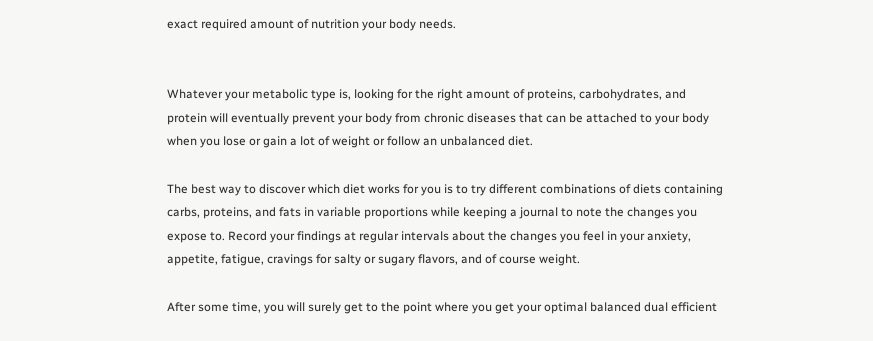exact required amount of nutrition your body needs.


Whatever your metabolic type is, looking for the right amount of proteins, carbohydrates, and protein will eventually prevent your body from chronic diseases that can be attached to your body when you lose or gain a lot of weight or follow an unbalanced diet.

The best way to discover which diet works for you is to try different combinations of diets containing carbs, proteins, and fats in variable proportions while keeping a journal to note the changes you expose to. Record your findings at regular intervals about the changes you feel in your anxiety, appetite, fatigue, cravings for salty or sugary flavors, and of course weight.

After some time, you will surely get to the point where you get your optimal balanced dual efficient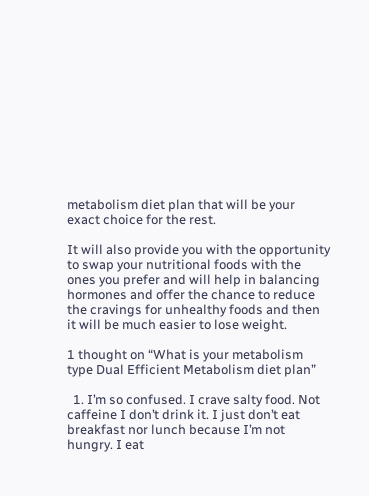metabolism diet plan that will be your exact choice for the rest.

It will also provide you with the opportunity to swap your nutritional foods with the ones you prefer and will help in balancing hormones and offer the chance to reduce the cravings for unhealthy foods and then it will be much easier to lose weight.

1 thought on “What is your metabolism type Dual Efficient Metabolism diet plan”

  1. I’m so confused. I crave salty food. Not caffeine I don’t drink it. I just don’t eat breakfast nor lunch because I’m not hungry. I eat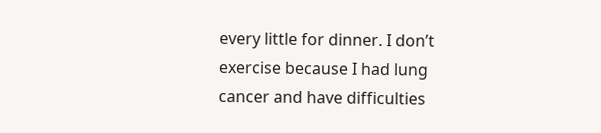every little for dinner. I don’t exercise because I had lung cancer and have difficulties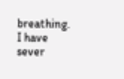breathing. I have sever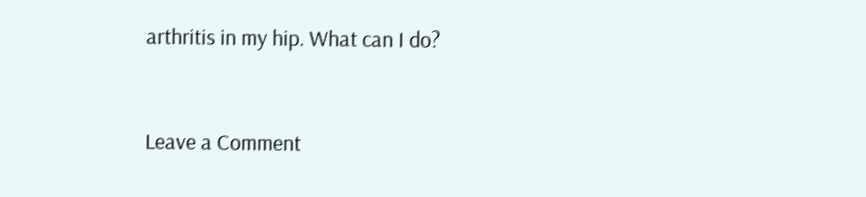arthritis in my hip. What can I do?


Leave a Comment